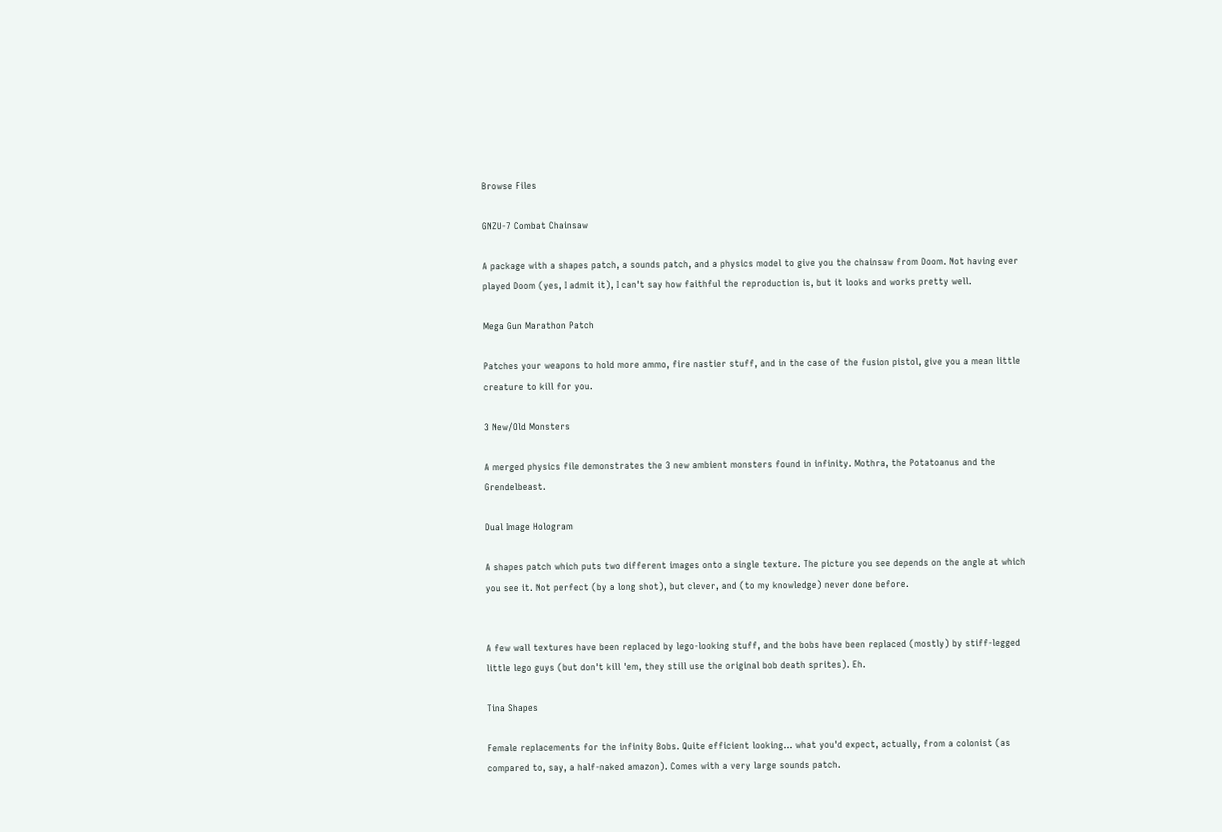Browse Files

GNZU-7 Combat Chainsaw

A package with a shapes patch, a sounds patch, and a physics model to give you the chainsaw from Doom. Not having ever played Doom (yes, I admit it), I can't say how faithful the reproduction is, but it looks and works pretty well.

Mega Gun Marathon Patch

Patches your weapons to hold more ammo, fire nastier stuff, and in the case of the fusion pistol, give you a mean little creature to kill for you.

3 New/Old Monsters

A merged physics file demonstrates the 3 new ambient monsters found in infinity. Mothra, the Potatoanus and the Grendelbeast.

Dual Image Hologram

A shapes patch which puts two different images onto a single texture. The picture you see depends on the angle at which you see it. Not perfect (by a long shot), but clever, and (to my knowledge) never done before.


A few wall textures have been replaced by lego-looking stuff, and the bobs have been replaced (mostly) by stiff-legged little lego guys (but don't kill 'em, they still use the original bob death sprites). Eh.

Tina Shapes

Female replacements for the infinity Bobs. Quite efficient looking... what you'd expect, actually, from a colonist (as compared to, say, a half-naked amazon). Comes with a very large sounds patch.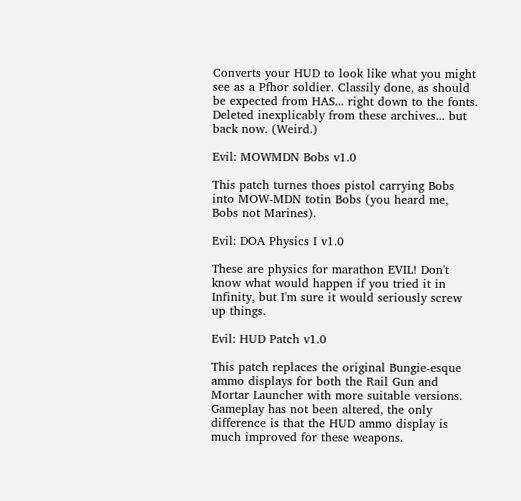Converts your HUD to look like what you might see as a Pfhor soldier. Classily done, as should be expected from HAS... right down to the fonts. Deleted inexplicably from these archives... but back now. (Weird.)

Evil: MOWMDN Bobs v1.0

This patch turnes thoes pistol carrying Bobs into MOW-MDN totin Bobs (you heard me, Bobs not Marines).

Evil: DOA Physics I v1.0

These are physics for marathon EVIL! Don't know what would happen if you tried it in Infinity, but I'm sure it would seriously screw up things.

Evil: HUD Patch v1.0

This patch replaces the original Bungie-esque ammo displays for both the Rail Gun and Mortar Launcher with more suitable versions. Gameplay has not been altered, the only difference is that the HUD ammo display is much improved for these weapons.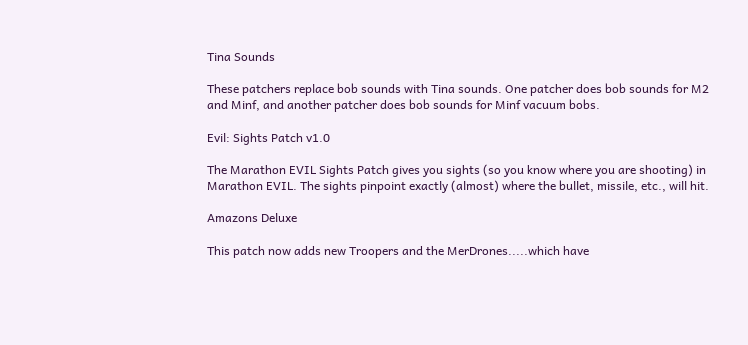Tina Sounds

These patchers replace bob sounds with Tina sounds. One patcher does bob sounds for M2 and Minf, and another patcher does bob sounds for Minf vacuum bobs.

Evil: Sights Patch v1.0

The Marathon EVIL Sights Patch gives you sights (so you know where you are shooting) in Marathon EVIL. The sights pinpoint exactly (almost) where the bullet, missile, etc., will hit.

Amazons Deluxe

This patch now adds new Troopers and the MerDrones.....which have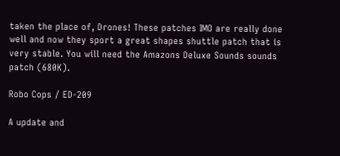taken the place of, Drones! These patches IMO are really done well and now they sport a great shapes shuttle patch that is very stable. You will need the Amazons Deluxe Sounds sounds patch (680K).

Robo Cops / ED-209

A update and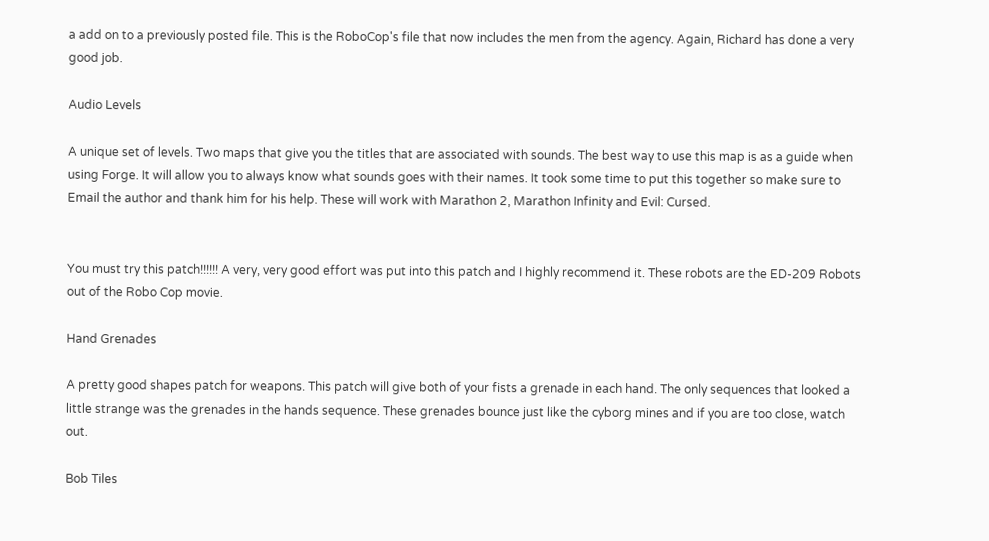a add on to a previously posted file. This is the RoboCop's file that now includes the men from the agency. Again, Richard has done a very good job.

Audio Levels

A unique set of levels. Two maps that give you the titles that are associated with sounds. The best way to use this map is as a guide when using Forge. It will allow you to always know what sounds goes with their names. It took some time to put this together so make sure to Email the author and thank him for his help. These will work with Marathon 2, Marathon Infinity and Evil: Cursed.


You must try this patch!!!!!! A very, very good effort was put into this patch and I highly recommend it. These robots are the ED-209 Robots out of the Robo Cop movie.

Hand Grenades

A pretty good shapes patch for weapons. This patch will give both of your fists a grenade in each hand. The only sequences that looked a little strange was the grenades in the hands sequence. These grenades bounce just like the cyborg mines and if you are too close, watch out.

Bob Tiles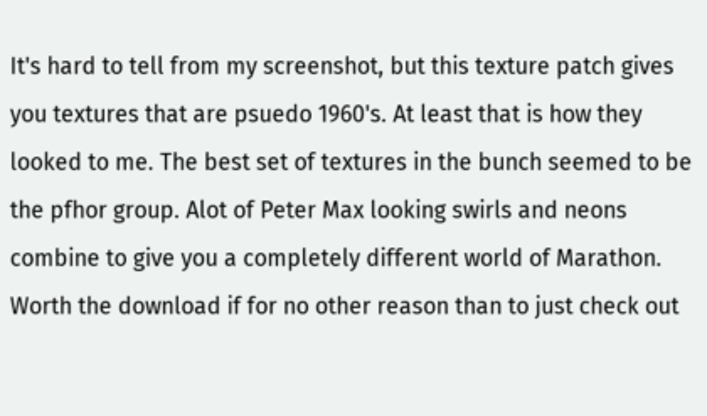It's hard to tell from my screenshot, but this texture patch gives you textures that are psuedo 1960's. At least that is how they looked to me. The best set of textures in the bunch seemed to be the pfhor group. Alot of Peter Max looking swirls and neons combine to give you a completely different world of Marathon. Worth the download if for no other reason than to just check out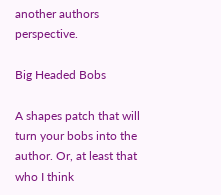another authors perspective.

Big Headed Bobs

A shapes patch that will turn your bobs into the author. Or, at least that who I think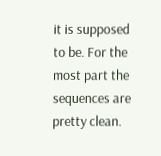it is supposed to be. For the most part the sequences are pretty clean.